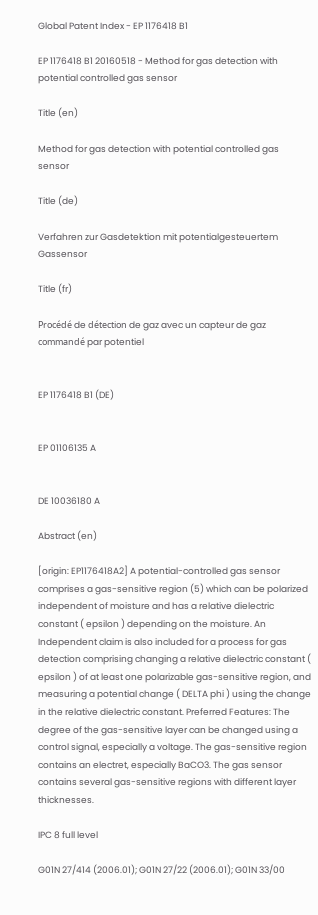Global Patent Index - EP 1176418 B1

EP 1176418 B1 20160518 - Method for gas detection with potential controlled gas sensor

Title (en)

Method for gas detection with potential controlled gas sensor

Title (de)

Verfahren zur Gasdetektion mit potentialgesteuertem Gassensor

Title (fr)

Procédé de détection de gaz avec un capteur de gaz commandé par potentiel


EP 1176418 B1 (DE)


EP 01106135 A


DE 10036180 A

Abstract (en)

[origin: EP1176418A2] A potential-controlled gas sensor comprises a gas-sensitive region (5) which can be polarized independent of moisture and has a relative dielectric constant ( epsilon ) depending on the moisture. An Independent claim is also included for a process for gas detection comprising changing a relative dielectric constant ( epsilon ) of at least one polarizable gas-sensitive region, and measuring a potential change ( DELTA phi ) using the change in the relative dielectric constant. Preferred Features: The degree of the gas-sensitive layer can be changed using a control signal, especially a voltage. The gas-sensitive region contains an electret, especially BaCO3. The gas sensor contains several gas-sensitive regions with different layer thicknesses.

IPC 8 full level

G01N 27/414 (2006.01); G01N 27/22 (2006.01); G01N 33/00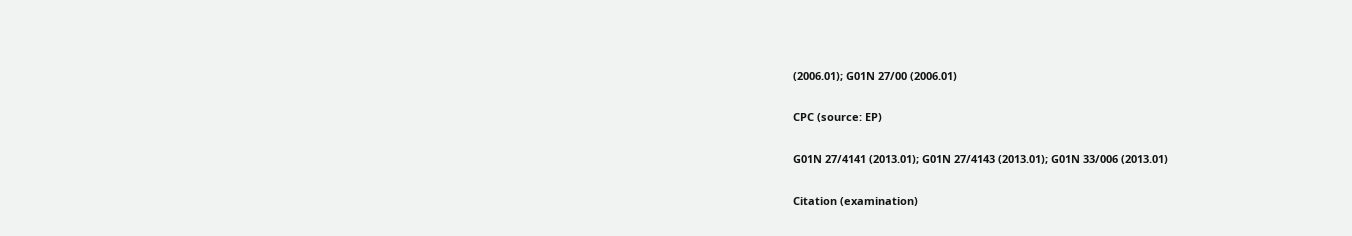(2006.01); G01N 27/00 (2006.01)

CPC (source: EP)

G01N 27/4141 (2013.01); G01N 27/4143 (2013.01); G01N 33/006 (2013.01)

Citation (examination)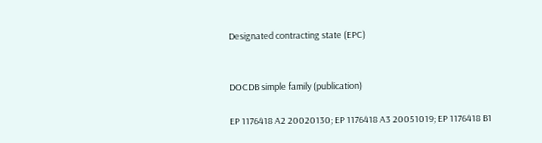Designated contracting state (EPC)


DOCDB simple family (publication)

EP 1176418 A2 20020130; EP 1176418 A3 20051019; EP 1176418 B1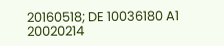20160518; DE 10036180 A1 20020214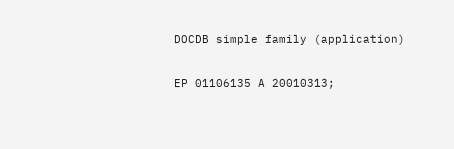DOCDB simple family (application)

EP 01106135 A 20010313;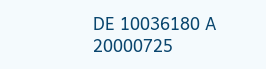DE 10036180 A 20000725